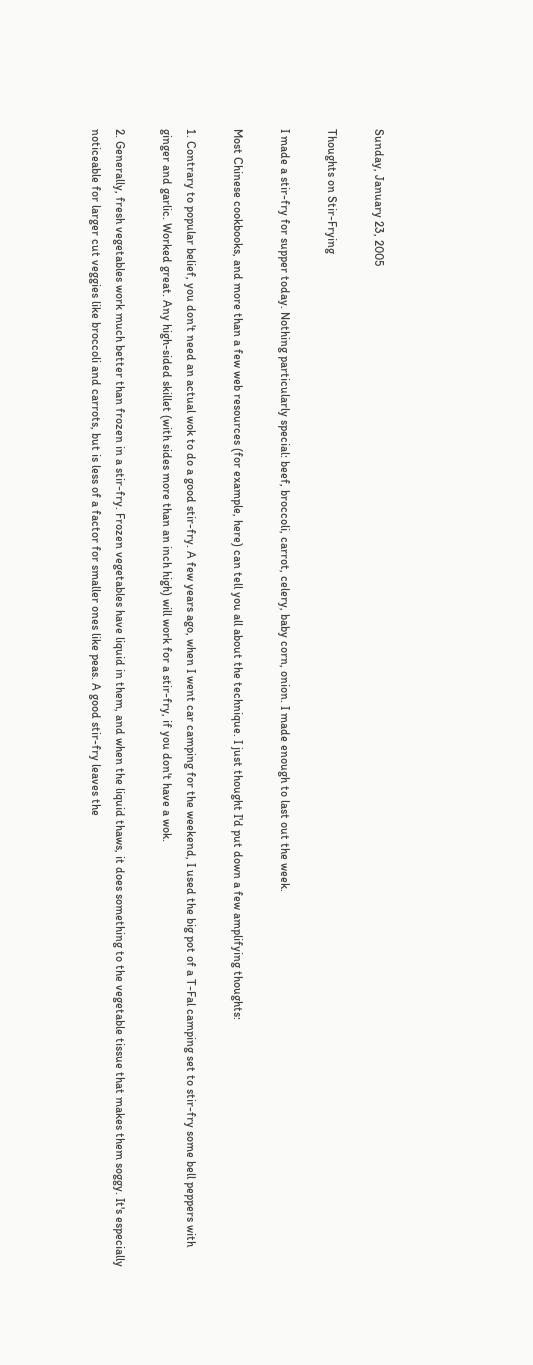Sunday, January 23, 2005

Thoughts on Stir-Frying

I made a stir-fry for supper today. Nothing particularly special: beef, broccoli, carrot, celery, baby corn, onion. I made enough to last out the week.

Most Chinese cookbooks, and more than a few web resources (for example, here) can tell you all about the technique. I just thought I'd put down a few amplifying thoughts:

1. Contrary to popular belief, you don't need an actual wok to do a good stir-fry. A few years ago, when I went car camping for the weekend, I used the big pot of a T-Fal camping set to stir-fry some bell peppers with ginger and garlic. Worked great. Any high-sided skillet (with sides more than an inch high) will work for a stir-fry, if you don't have a wok.

2. Generally, fresh vegetables work much better than frozen in a stir-fry. Frozen vegetables have liquid in them, and when the liquid thaws, it does something to the vegetable tissue that makes them soggy. It's especially noticeable for larger cut veggies like broccoli and carrots, but is less of a factor for smaller ones like peas. A good stir-fry leaves the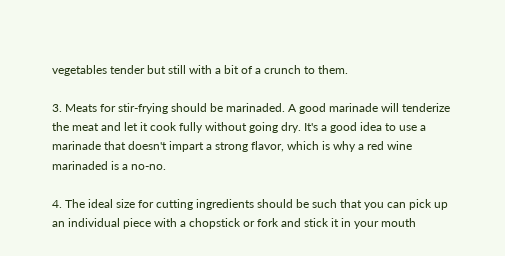vegetables tender but still with a bit of a crunch to them.

3. Meats for stir-frying should be marinaded. A good marinade will tenderize the meat and let it cook fully without going dry. It's a good idea to use a marinade that doesn't impart a strong flavor, which is why a red wine marinaded is a no-no.

4. The ideal size for cutting ingredients should be such that you can pick up an individual piece with a chopstick or fork and stick it in your mouth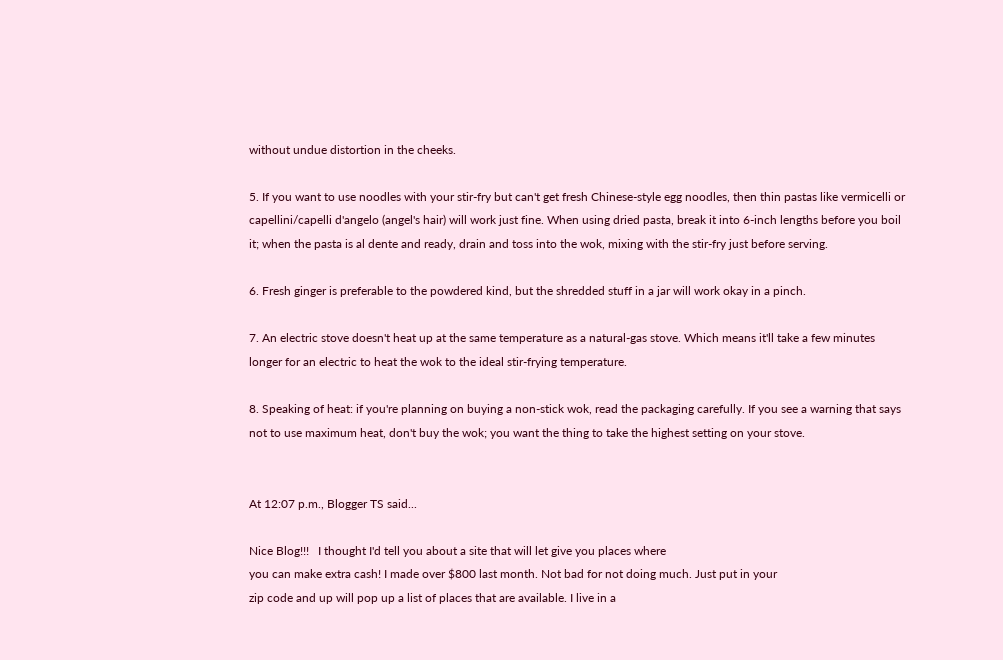without undue distortion in the cheeks.

5. If you want to use noodles with your stir-fry but can't get fresh Chinese-style egg noodles, then thin pastas like vermicelli or capellini/capelli d'angelo (angel's hair) will work just fine. When using dried pasta, break it into 6-inch lengths before you boil it; when the pasta is al dente and ready, drain and toss into the wok, mixing with the stir-fry just before serving.

6. Fresh ginger is preferable to the powdered kind, but the shredded stuff in a jar will work okay in a pinch.

7. An electric stove doesn't heat up at the same temperature as a natural-gas stove. Which means it'll take a few minutes longer for an electric to heat the wok to the ideal stir-frying temperature.

8. Speaking of heat: if you're planning on buying a non-stick wok, read the packaging carefully. If you see a warning that says not to use maximum heat, don't buy the wok; you want the thing to take the highest setting on your stove.


At 12:07 p.m., Blogger TS said...

Nice Blog!!!   I thought I'd tell you about a site that will let give you places where
you can make extra cash! I made over $800 last month. Not bad for not doing much. Just put in your
zip code and up will pop up a list of places that are available. I live in a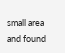small area and found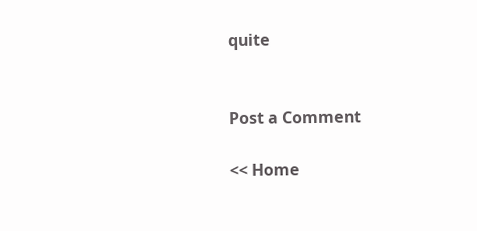quite


Post a Comment

<< Home